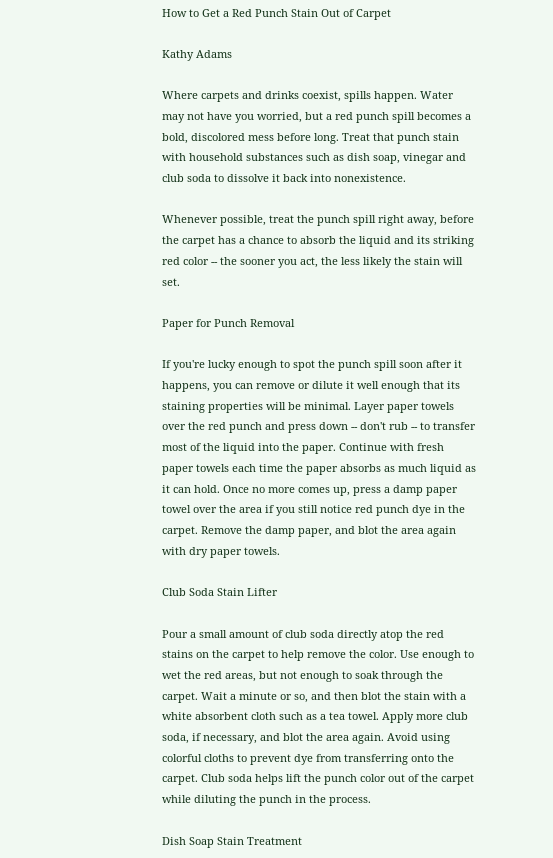How to Get a Red Punch Stain Out of Carpet

Kathy Adams

Where carpets and drinks coexist, spills happen. Water may not have you worried, but a red punch spill becomes a bold, discolored mess before long. Treat that punch stain with household substances such as dish soap, vinegar and club soda to dissolve it back into nonexistence.

Whenever possible, treat the punch spill right away, before the carpet has a chance to absorb the liquid and its striking red color -- the sooner you act, the less likely the stain will set.

Paper for Punch Removal

If you're lucky enough to spot the punch spill soon after it happens, you can remove or dilute it well enough that its staining properties will be minimal. Layer paper towels over the red punch and press down -- don't rub -- to transfer most of the liquid into the paper. Continue with fresh paper towels each time the paper absorbs as much liquid as it can hold. Once no more comes up, press a damp paper towel over the area if you still notice red punch dye in the carpet. Remove the damp paper, and blot the area again with dry paper towels.

Club Soda Stain Lifter

Pour a small amount of club soda directly atop the red stains on the carpet to help remove the color. Use enough to wet the red areas, but not enough to soak through the carpet. Wait a minute or so, and then blot the stain with a white absorbent cloth such as a tea towel. Apply more club soda, if necessary, and blot the area again. Avoid using colorful cloths to prevent dye from transferring onto the carpet. Club soda helps lift the punch color out of the carpet while diluting the punch in the process.

Dish Soap Stain Treatment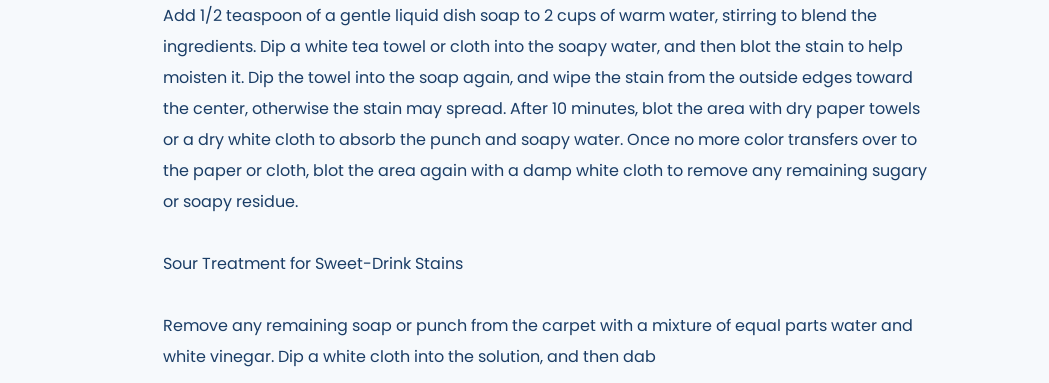Add 1/2 teaspoon of a gentle liquid dish soap to 2 cups of warm water, stirring to blend the ingredients. Dip a white tea towel or cloth into the soapy water, and then blot the stain to help moisten it. Dip the towel into the soap again, and wipe the stain from the outside edges toward the center, otherwise the stain may spread. After 10 minutes, blot the area with dry paper towels or a dry white cloth to absorb the punch and soapy water. Once no more color transfers over to the paper or cloth, blot the area again with a damp white cloth to remove any remaining sugary or soapy residue.

Sour Treatment for Sweet-Drink Stains

Remove any remaining soap or punch from the carpet with a mixture of equal parts water and white vinegar. Dip a white cloth into the solution, and then dab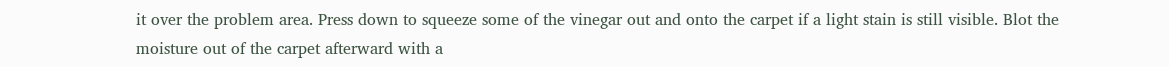it over the problem area. Press down to squeeze some of the vinegar out and onto the carpet if a light stain is still visible. Blot the moisture out of the carpet afterward with a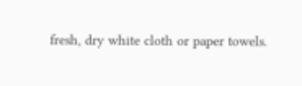fresh, dry white cloth or paper towels.